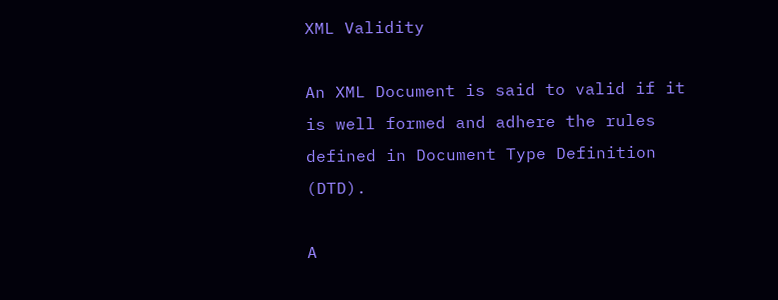XML Validity

An XML Document is said to valid if it is well formed and adhere the rules defined in Document Type Definition (DTD).

A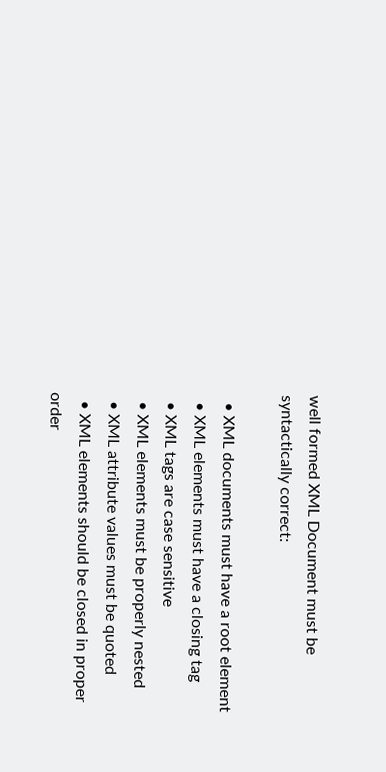well formed XML Document must be syntactically correct:

  • XML documents must have a root element
  • XML elements must have a closing tag
  • XML tags are case sensitive
  • XML elements must be properly nested
  • XML attribute values must be quoted
  • XML elements should be closed in proper order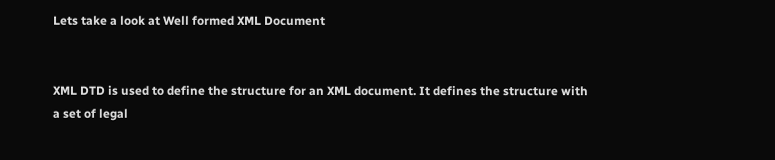Lets take a look at Well formed XML Document


XML DTD is used to define the structure for an XML document. It defines the structure with a set of legal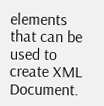elements that can be used to create XML Document.